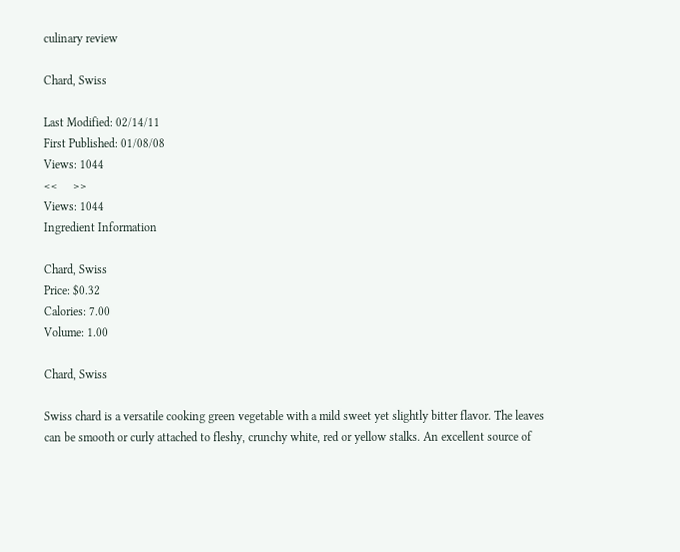culinary review

Chard, Swiss

Last Modified: 02/14/11
First Published: 01/08/08
Views: 1044
<<     >>
Views: 1044
Ingredient Information

Chard, Swiss
Price: $0.32
Calories: 7.00
Volume: 1.00

Chard, Swiss

Swiss chard is a versatile cooking green vegetable with a mild sweet yet slightly bitter flavor. The leaves can be smooth or curly attached to fleshy, crunchy white, red or yellow stalks. An excellent source of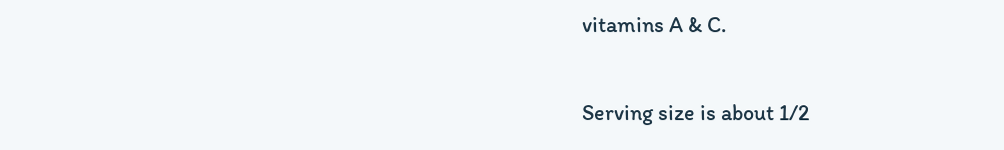vitamins A & C.

Serving size is about 1/2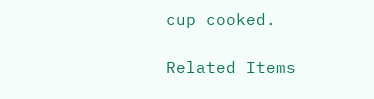cup cooked.

Related Items